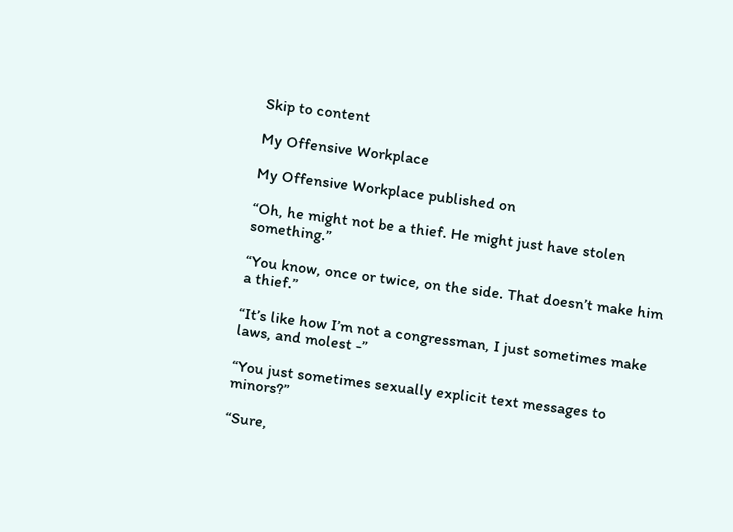Skip to content

My Offensive Workplace

My Offensive Workplace published on

“Oh, he might not be a thief. He might just have stolen something.”

“You know, once or twice, on the side. That doesn’t make him a thief.”

“It’s like how I’m not a congressman, I just sometimes make laws, and molest -”

“You just sometimes sexually explicit text messages to minors?”

“Sure,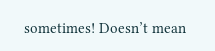sometimes! Doesn’t mean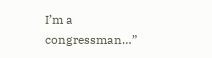I’m a congressman…”